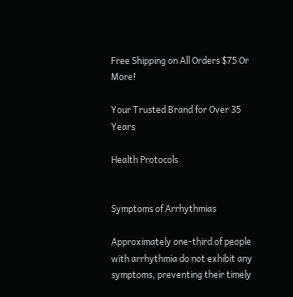Free Shipping on All Orders $75 Or More!

Your Trusted Brand for Over 35 Years

Health Protocols


Symptoms of Arrhythmias

Approximately one-third of people with arrhythmia do not exhibit any symptoms, preventing their timely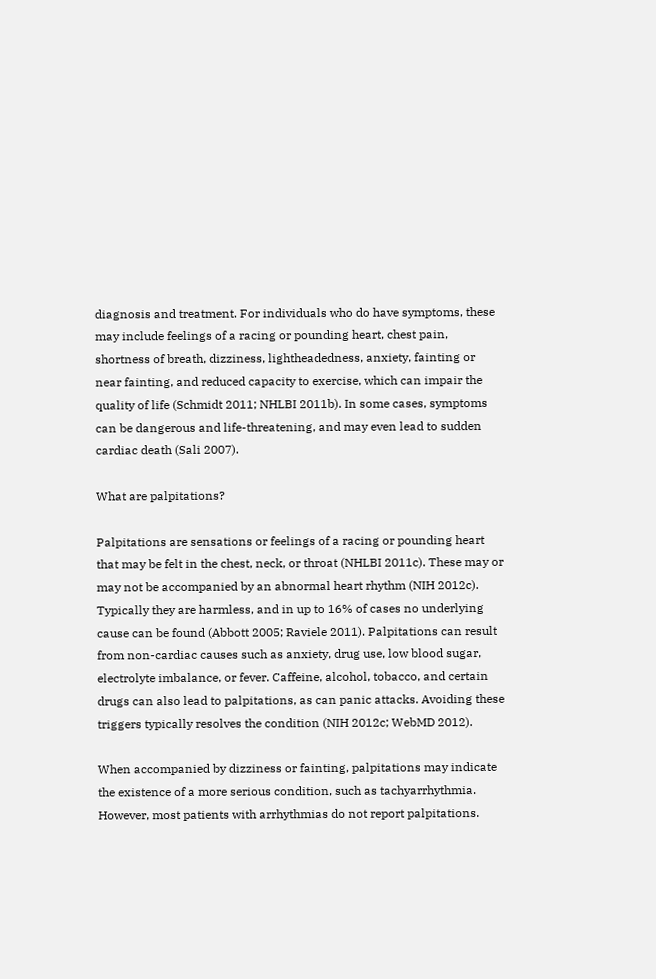diagnosis and treatment. For individuals who do have symptoms, these may include feelings of a racing or pounding heart, chest pain, shortness of breath, dizziness, lightheadedness, anxiety, fainting or near fainting, and reduced capacity to exercise, which can impair the quality of life (Schmidt 2011; NHLBI 2011b). In some cases, symptoms can be dangerous and life-threatening, and may even lead to sudden cardiac death (Sali 2007).

What are palpitations?

Palpitations are sensations or feelings of a racing or pounding heart that may be felt in the chest, neck, or throat (NHLBI 2011c). These may or may not be accompanied by an abnormal heart rhythm (NIH 2012c). Typically they are harmless, and in up to 16% of cases no underlying cause can be found (Abbott 2005; Raviele 2011). Palpitations can result from non-cardiac causes such as anxiety, drug use, low blood sugar, electrolyte imbalance, or fever. Caffeine, alcohol, tobacco, and certain drugs can also lead to palpitations, as can panic attacks. Avoiding these triggers typically resolves the condition (NIH 2012c; WebMD 2012).

When accompanied by dizziness or fainting, palpitations may indicate the existence of a more serious condition, such as tachyarrhythmia. However, most patients with arrhythmias do not report palpitations.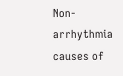Non-arrhythmia causes of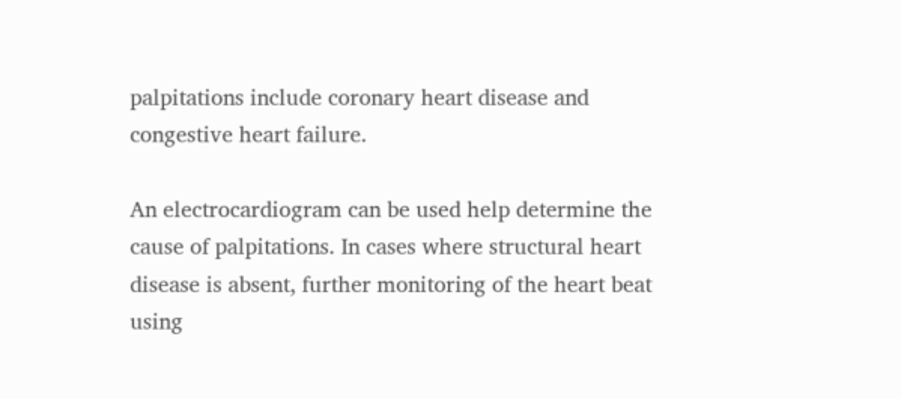palpitations include coronary heart disease and congestive heart failure.

An electrocardiogram can be used help determine the cause of palpitations. In cases where structural heart disease is absent, further monitoring of the heart beat using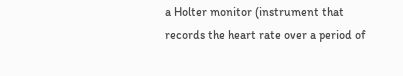a Holter monitor (instrument that records the heart rate over a period of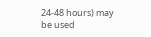24-48 hours) may be used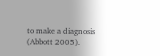to make a diagnosis (Abbott 2005).